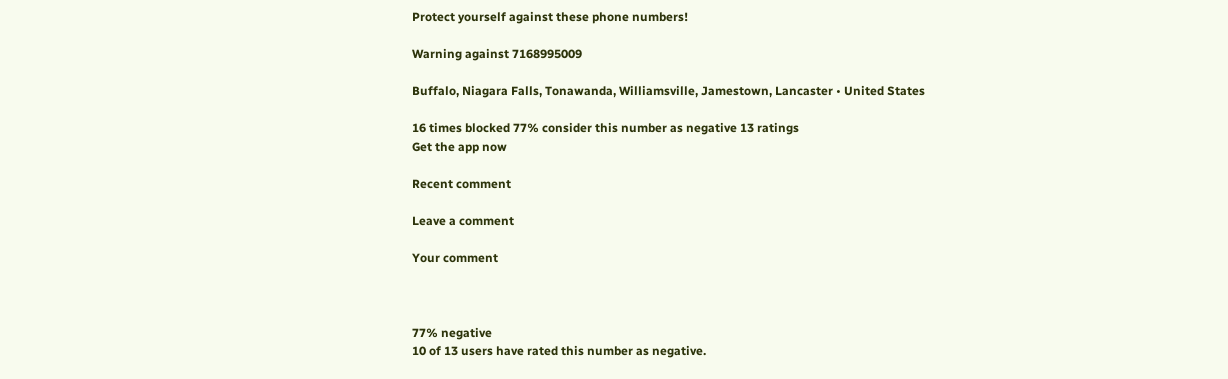Protect yourself against these phone numbers!

Warning against 7168995009

Buffalo, Niagara Falls, Tonawanda, Williamsville, Jamestown, Lancaster • United States

16 times blocked 77% consider this number as negative 13 ratings
Get the app now

Recent comment

Leave a comment

Your comment



77% negative
10 of 13 users have rated this number as negative.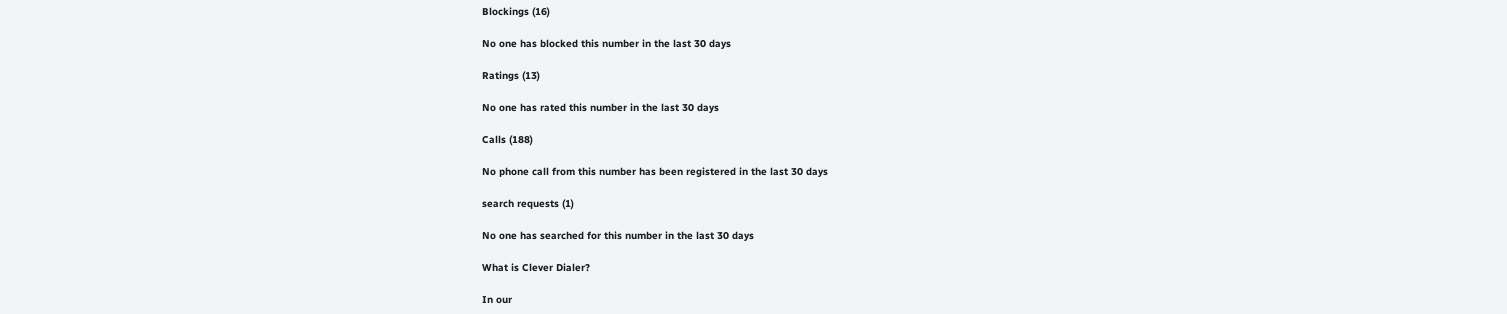Blockings (16)

No one has blocked this number in the last 30 days

Ratings (13)

No one has rated this number in the last 30 days

Calls (188)

No phone call from this number has been registered in the last 30 days

search requests (1)

No one has searched for this number in the last 30 days

What is Clever Dialer?

In our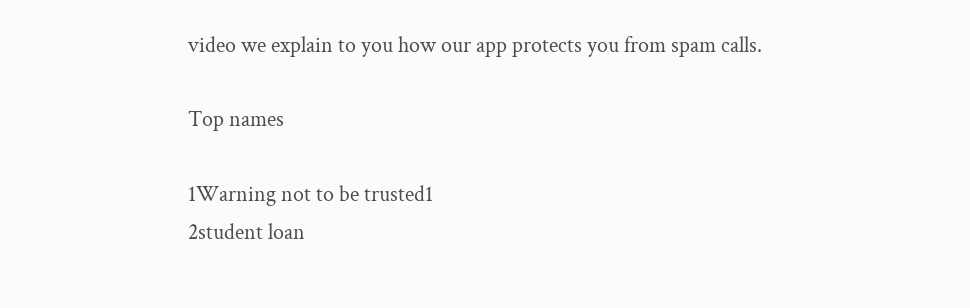video we explain to you how our app protects you from spam calls.

Top names

1Warning not to be trusted1
2student loan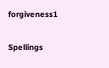forgiveness1

Spellings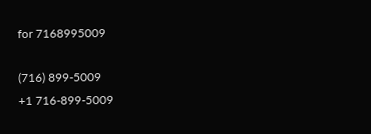for 7168995009

(716) 899-5009
+1 716-899-5009